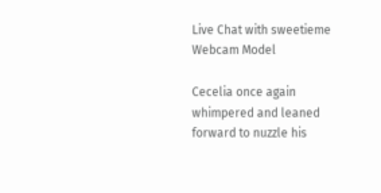Live Chat with sweetieme Webcam Model

Cecelia once again whimpered and leaned forward to nuzzle his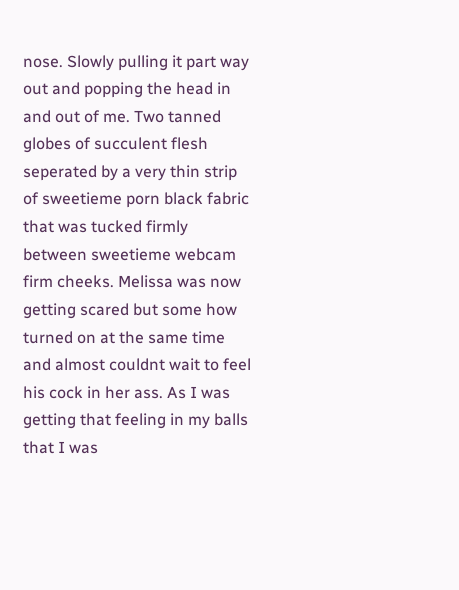nose. Slowly pulling it part way out and popping the head in and out of me. Two tanned globes of succulent flesh seperated by a very thin strip of sweetieme porn black fabric that was tucked firmly between sweetieme webcam firm cheeks. Melissa was now getting scared but some how turned on at the same time and almost couldnt wait to feel his cock in her ass. As I was getting that feeling in my balls that I was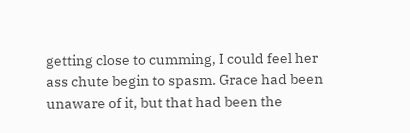getting close to cumming, I could feel her ass chute begin to spasm. Grace had been unaware of it, but that had been the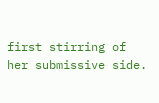first stirring of her submissive side.